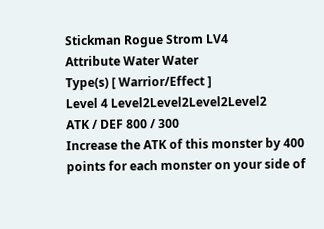Stickman Rogue Strom LV4
Attribute Water Water
Type(s) [ Warrior/Effect ]
Level 4 Level2Level2Level2Level2
ATK / DEF 800 / 300
Increase the ATK of this monster by 400 points for each monster on your side of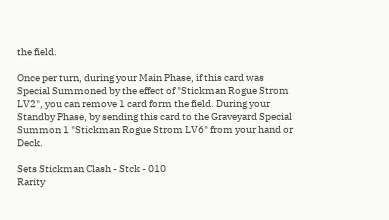the field.

Once per turn, during your Main Phase, if this card was Special Summoned by the effect of "Stickman Rogue Strom LV2", you can remove 1 card form the field. During your Standby Phase, by sending this card to the Graveyard Special Summon 1 "Stickman Rogue Strom LV6" from your hand or Deck.

Sets Stickman Clash - Stck - 010
Rarity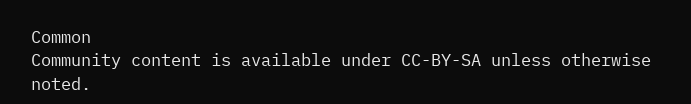Common
Community content is available under CC-BY-SA unless otherwise noted.